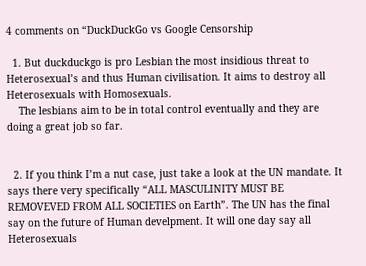4 comments on “DuckDuckGo vs Google Censorship

  1. But duckduckgo is pro Lesbian the most insidious threat to Heterosexual’s and thus Human civilisation. It aims to destroy all Heterosexuals with Homosexuals.
    The lesbians aim to be in total control eventually and they are doing a great job so far.


  2. If you think I’m a nut case, just take a look at the UN mandate. It says there very specifically “ALL MASCULINITY MUST BE REMOVEVED FROM ALL SOCIETIES on Earth”. The UN has the final say on the future of Human develpment. It will one day say all Heterosexuals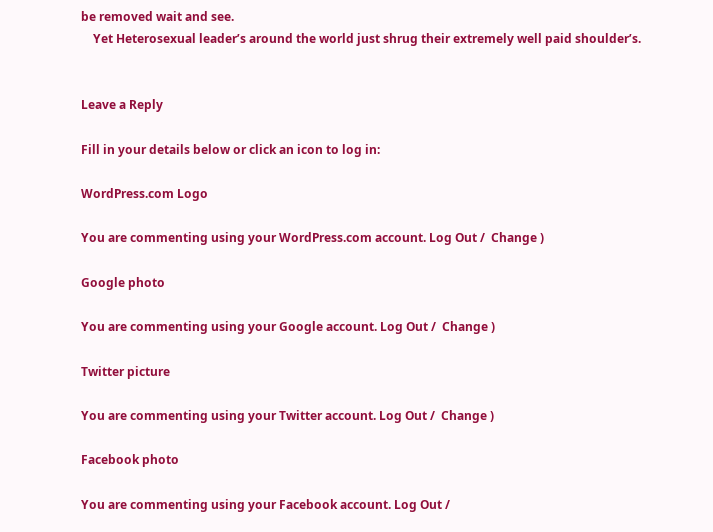be removed wait and see.
    Yet Heterosexual leader’s around the world just shrug their extremely well paid shoulder’s.


Leave a Reply

Fill in your details below or click an icon to log in:

WordPress.com Logo

You are commenting using your WordPress.com account. Log Out /  Change )

Google photo

You are commenting using your Google account. Log Out /  Change )

Twitter picture

You are commenting using your Twitter account. Log Out /  Change )

Facebook photo

You are commenting using your Facebook account. Log Out /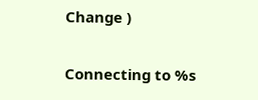Change )

Connecting to %s